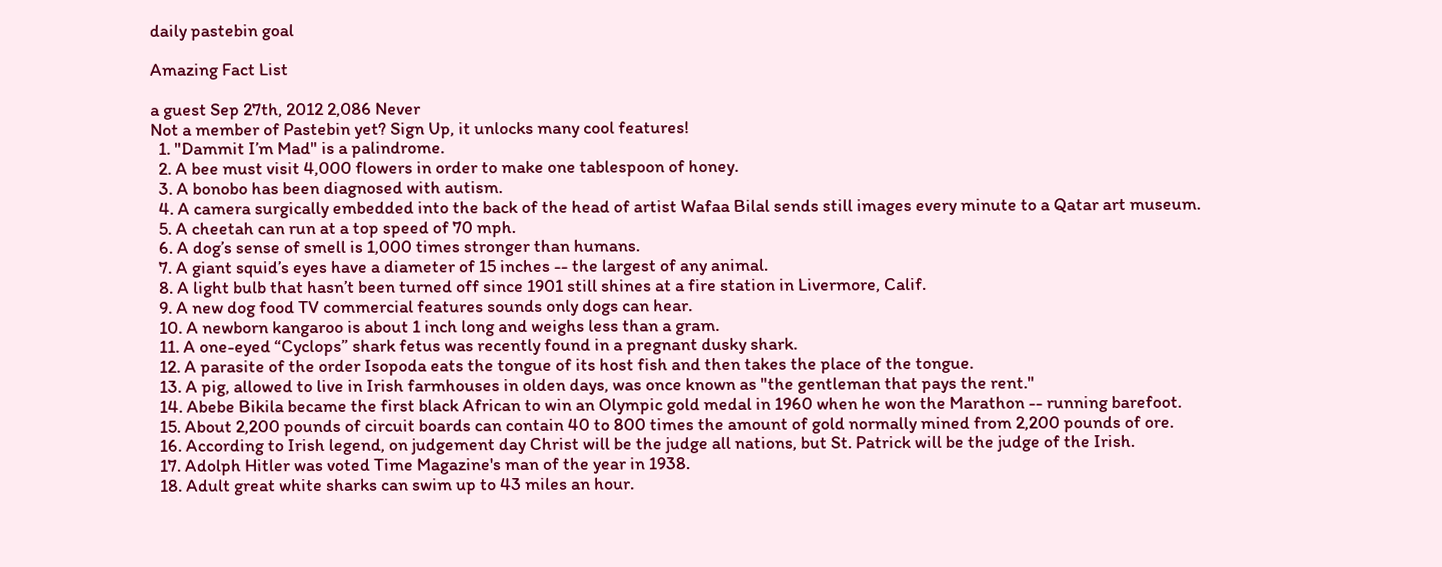daily pastebin goal

Amazing Fact List

a guest Sep 27th, 2012 2,086 Never
Not a member of Pastebin yet? Sign Up, it unlocks many cool features!
  1. "Dammit I’m Mad" is a palindrome.
  2. A bee must visit 4,000 flowers in order to make one tablespoon of honey.
  3. A bonobo has been diagnosed with autism.
  4. A camera surgically embedded into the back of the head of artist Wafaa Bilal sends still images every minute to a Qatar art museum.
  5. A cheetah can run at a top speed of 70 mph.
  6. A dog’s sense of smell is 1,000 times stronger than humans.
  7. A giant squid’s eyes have a diameter of 15 inches -- the largest of any animal.
  8. A light bulb that hasn’t been turned off since 1901 still shines at a fire station in Livermore, Calif.
  9. A new dog food TV commercial features sounds only dogs can hear.
  10. A newborn kangaroo is about 1 inch long and weighs less than a gram.
  11. A one-eyed “Cyclops” shark fetus was recently found in a pregnant dusky shark.
  12. A parasite of the order Isopoda eats the tongue of its host fish and then takes the place of the tongue.
  13. A pig, allowed to live in Irish farmhouses in olden days, was once known as "the gentleman that pays the rent."
  14. Abebe Bikila became the first black African to win an Olympic gold medal in 1960 when he won the Marathon -- running barefoot.
  15. About 2,200 pounds of circuit boards can contain 40 to 800 times the amount of gold normally mined from 2,200 pounds of ore.
  16. According to Irish legend, on judgement day Christ will be the judge all nations, but St. Patrick will be the judge of the Irish.
  17. Adolph Hitler was voted Time Magazine's man of the year in 1938.
  18. Adult great white sharks can swim up to 43 miles an hour.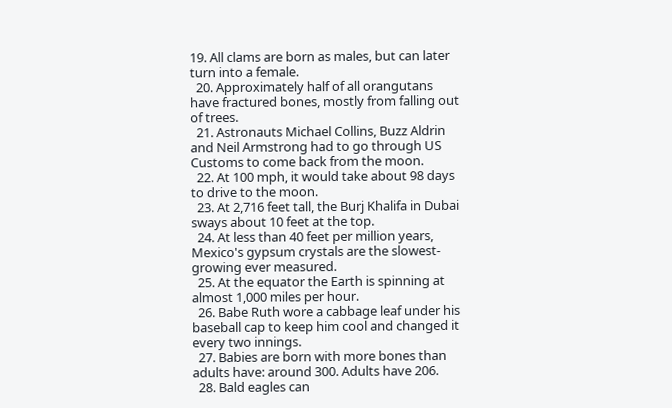19. All clams are born as males, but can later turn into a female.
  20. Approximately half of all orangutans have fractured bones, mostly from falling out of trees.
  21. Astronauts Michael Collins, Buzz Aldrin and Neil Armstrong had to go through US Customs to come back from the moon.
  22. At 100 mph, it would take about 98 days to drive to the moon.
  23. At 2,716 feet tall, the Burj Khalifa in Dubai sways about 10 feet at the top.
  24. At less than 40 feet per million years, Mexico's gypsum crystals are the slowest-growing ever measured.
  25. At the equator the Earth is spinning at almost 1,000 miles per hour.
  26. Babe Ruth wore a cabbage leaf under his baseball cap to keep him cool and changed it every two innings.
  27. Babies are born with more bones than adults have: around 300. Adults have 206.
  28. Bald eagles can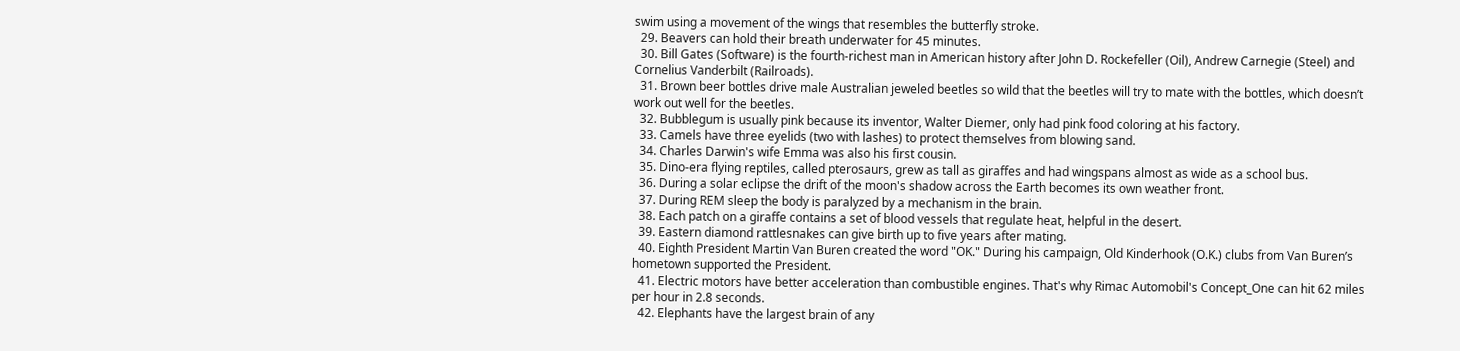swim using a movement of the wings that resembles the butterfly stroke.
  29. Beavers can hold their breath underwater for 45 minutes.
  30. Bill Gates (Software) is the fourth-richest man in American history after John D. Rockefeller (Oil), Andrew Carnegie (Steel) and Cornelius Vanderbilt (Railroads).
  31. Brown beer bottles drive male Australian jeweled beetles so wild that the beetles will try to mate with the bottles, which doesn’t work out well for the beetles.
  32. Bubblegum is usually pink because its inventor, Walter Diemer, only had pink food coloring at his factory.
  33. Camels have three eyelids (two with lashes) to protect themselves from blowing sand.
  34. Charles Darwin's wife Emma was also his first cousin.
  35. Dino-era flying reptiles, called pterosaurs, grew as tall as giraffes and had wingspans almost as wide as a school bus.
  36. During a solar eclipse the drift of the moon's shadow across the Earth becomes its own weather front.
  37. During REM sleep the body is paralyzed by a mechanism in the brain.
  38. Each patch on a giraffe contains a set of blood vessels that regulate heat, helpful in the desert.
  39. Eastern diamond rattlesnakes can give birth up to five years after mating.
  40. Eighth President Martin Van Buren created the word "OK." During his campaign, Old Kinderhook (O.K.) clubs from Van Buren’s hometown supported the President.
  41. Electric motors have better acceleration than combustible engines. That's why Rimac Automobil's Concept_One can hit 62 miles per hour in 2.8 seconds.
  42. Elephants have the largest brain of any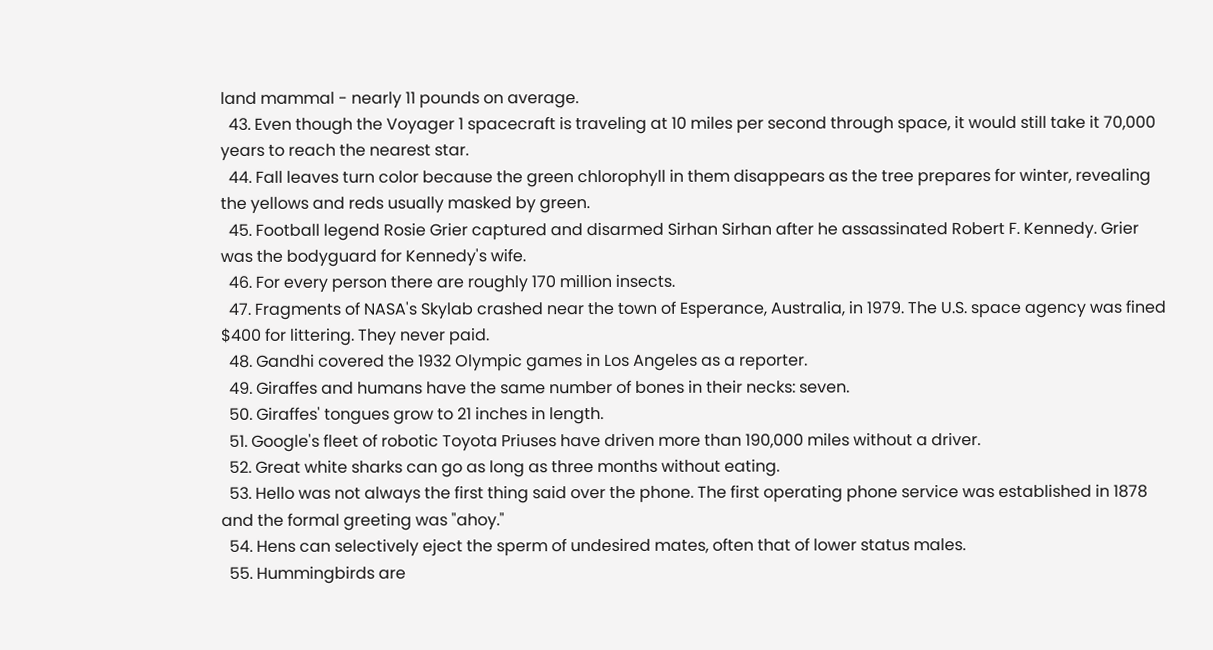land mammal - nearly 11 pounds on average.
  43. Even though the Voyager 1 spacecraft is traveling at 10 miles per second through space, it would still take it 70,000 years to reach the nearest star.
  44. Fall leaves turn color because the green chlorophyll in them disappears as the tree prepares for winter, revealing the yellows and reds usually masked by green.
  45. Football legend Rosie Grier captured and disarmed Sirhan Sirhan after he assassinated Robert F. Kennedy. Grier was the bodyguard for Kennedy's wife.
  46. For every person there are roughly 170 million insects.
  47. Fragments of NASA's Skylab crashed near the town of Esperance, Australia, in 1979. The U.S. space agency was fined $400 for littering. They never paid.
  48. Gandhi covered the 1932 Olympic games in Los Angeles as a reporter.
  49. Giraffes and humans have the same number of bones in their necks: seven.
  50. Giraffes' tongues grow to 21 inches in length.
  51. Google's fleet of robotic Toyota Priuses have driven more than 190,000 miles without a driver.
  52. Great white sharks can go as long as three months without eating.
  53. Hello was not always the first thing said over the phone. The first operating phone service was established in 1878 and the formal greeting was "ahoy."
  54. Hens can selectively eject the sperm of undesired mates, often that of lower status males.
  55. Hummingbirds are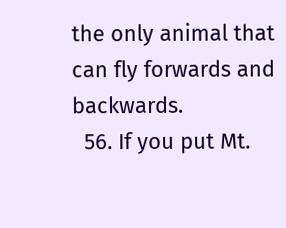the only animal that can fly forwards and backwards.
  56. If you put Mt.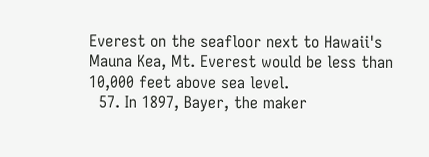Everest on the seafloor next to Hawaii's Mauna Kea, Mt. Everest would be less than 10,000 feet above sea level.
  57. In 1897, Bayer, the maker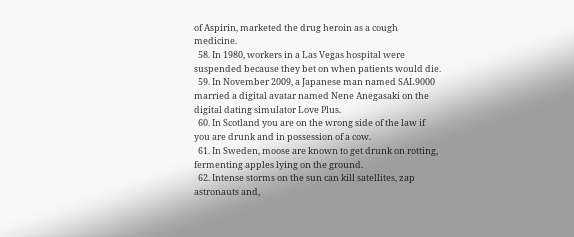of Aspirin, marketed the drug heroin as a cough medicine.
  58. In 1980, workers in a Las Vegas hospital were suspended because they bet on when patients would die.
  59. In November 2009, a Japanese man named SAL9000 married a digital avatar named Nene Anegasaki on the digital dating simulator Love Plus.
  60. In Scotland you are on the wrong side of the law if you are drunk and in possession of a cow.
  61. In Sweden, moose are known to get drunk on rotting, fermenting apples lying on the ground.
  62. Intense storms on the sun can kill satellites, zap astronauts and,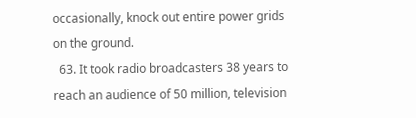occasionally, knock out entire power grids on the ground.
  63. It took radio broadcasters 38 years to reach an audience of 50 million, television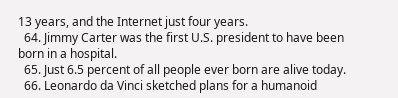13 years, and the Internet just four years.
  64. Jimmy Carter was the first U.S. president to have been born in a hospital.
  65. Just 6.5 percent of all people ever born are alive today.
  66. Leonardo da Vinci sketched plans for a humanoid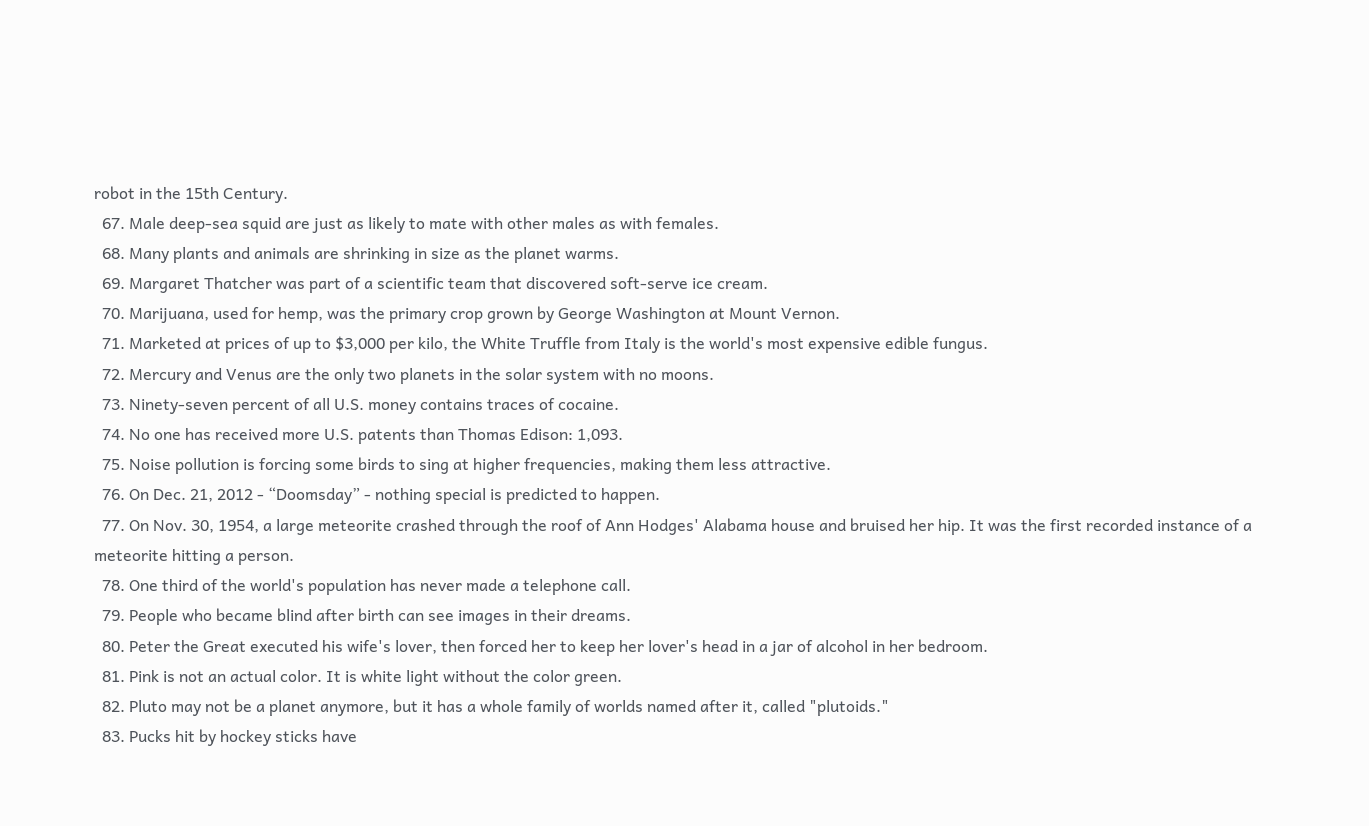robot in the 15th Century.
  67. Male deep-sea squid are just as likely to mate with other males as with females.
  68. Many plants and animals are shrinking in size as the planet warms.
  69. Margaret Thatcher was part of a scientific team that discovered soft-serve ice cream.
  70. Marijuana, used for hemp, was the primary crop grown by George Washington at Mount Vernon.
  71. Marketed at prices of up to $3,000 per kilo, the White Truffle from Italy is the world's most expensive edible fungus.
  72. Mercury and Venus are the only two planets in the solar system with no moons.
  73. Ninety-seven percent of all U.S. money contains traces of cocaine.
  74. No one has received more U.S. patents than Thomas Edison: 1,093.
  75. Noise pollution is forcing some birds to sing at higher frequencies, making them less attractive.
  76. On Dec. 21, 2012 - “Doomsday” - nothing special is predicted to happen.
  77. On Nov. 30, 1954, a large meteorite crashed through the roof of Ann Hodges' Alabama house and bruised her hip. It was the first recorded instance of a meteorite hitting a person.
  78. One third of the world's population has never made a telephone call.
  79. People who became blind after birth can see images in their dreams.
  80. Peter the Great executed his wife's lover, then forced her to keep her lover's head in a jar of alcohol in her bedroom.
  81. Pink is not an actual color. It is white light without the color green.
  82. Pluto may not be a planet anymore, but it has a whole family of worlds named after it, called "plutoids."
  83. Pucks hit by hockey sticks have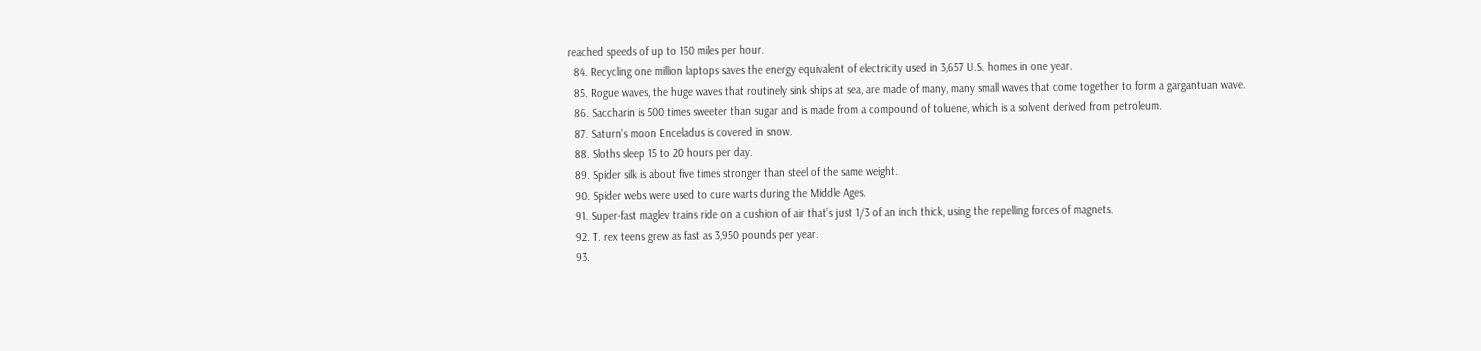reached speeds of up to 150 miles per hour.
  84. Recycling one million laptops saves the energy equivalent of electricity used in 3,657 U.S. homes in one year.
  85. Rogue waves, the huge waves that routinely sink ships at sea, are made of many, many small waves that come together to form a gargantuan wave.
  86. Saccharin is 500 times sweeter than sugar and is made from a compound of toluene, which is a solvent derived from petroleum.
  87. Saturn's moon Enceladus is covered in snow.
  88. Sloths sleep 15 to 20 hours per day.
  89. Spider silk is about five times stronger than steel of the same weight.
  90. Spider webs were used to cure warts during the Middle Ages.
  91. Super-fast maglev trains ride on a cushion of air that’s just 1/3 of an inch thick, using the repelling forces of magnets.
  92. T. rex teens grew as fast as 3,950 pounds per year.
  93.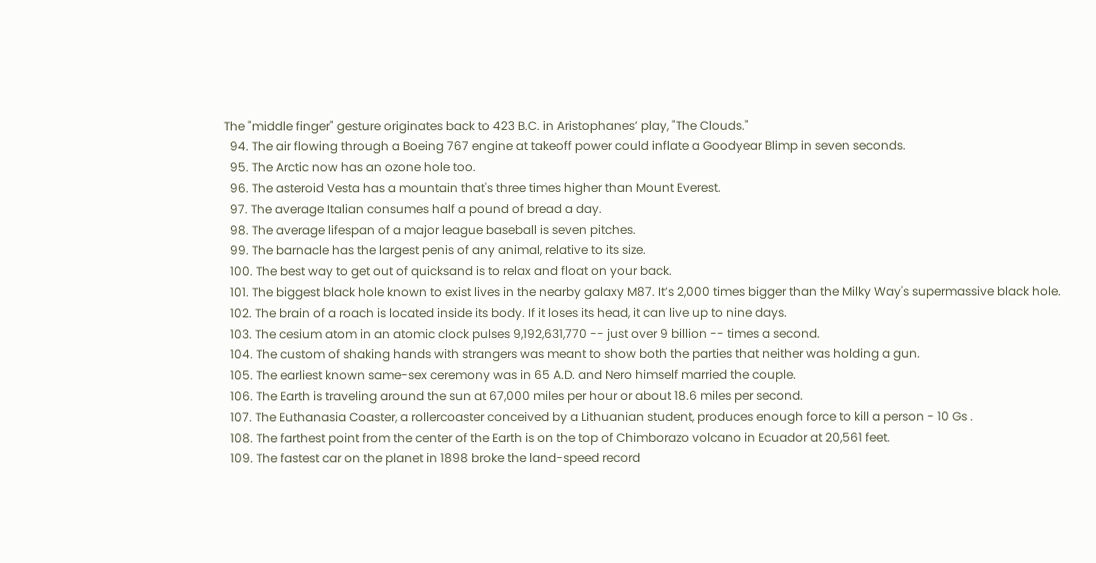The "middle finger" gesture originates back to 423 B.C. in Aristophanes’ play, "The Clouds."
  94. The air flowing through a Boeing 767 engine at takeoff power could inflate a Goodyear Blimp in seven seconds.
  95. The Arctic now has an ozone hole too.
  96. The asteroid Vesta has a mountain that's three times higher than Mount Everest.
  97. The average Italian consumes half a pound of bread a day.
  98. The average lifespan of a major league baseball is seven pitches.
  99. The barnacle has the largest penis of any animal, relative to its size.
  100. The best way to get out of quicksand is to relax and float on your back.
  101. The biggest black hole known to exist lives in the nearby galaxy M87. It’s 2,000 times bigger than the Milky Way's supermassive black hole.
  102. The brain of a roach is located inside its body. If it loses its head, it can live up to nine days.
  103. The cesium atom in an atomic clock pulses 9,192,631,770 -- just over 9 billion -- times a second.
  104. The custom of shaking hands with strangers was meant to show both the parties that neither was holding a gun.
  105. The earliest known same-sex ceremony was in 65 A.D. and Nero himself married the couple.
  106. The Earth is traveling around the sun at 67,000 miles per hour or about 18.6 miles per second.
  107. The Euthanasia Coaster, a rollercoaster conceived by a Lithuanian student, produces enough force to kill a person - 10 Gs .
  108. The farthest point from the center of the Earth is on the top of Chimborazo volcano in Ecuador at 20,561 feet.
  109. The fastest car on the planet in 1898 broke the land-speed record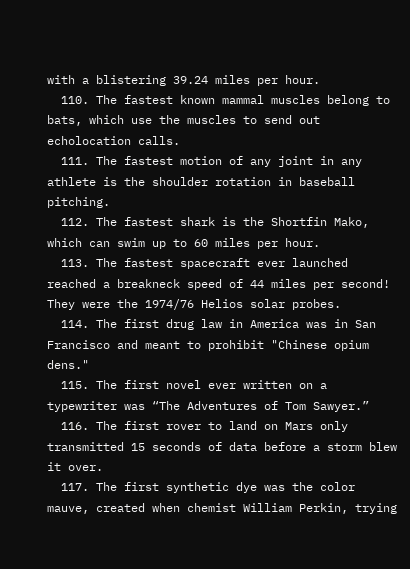with a blistering 39.24 miles per hour.
  110. The fastest known mammal muscles belong to bats, which use the muscles to send out echolocation calls.
  111. The fastest motion of any joint in any athlete is the shoulder rotation in baseball pitching.
  112. The fastest shark is the Shortfin Mako, which can swim up to 60 miles per hour.
  113. The fastest spacecraft ever launched reached a breakneck speed of 44 miles per second! They were the 1974/76 Helios solar probes.
  114. The first drug law in America was in San Francisco and meant to prohibit "Chinese opium dens."
  115. The first novel ever written on a typewriter was “The Adventures of Tom Sawyer.”
  116. The first rover to land on Mars only transmitted 15 seconds of data before a storm blew it over.
  117. The first synthetic dye was the color mauve, created when chemist William Perkin, trying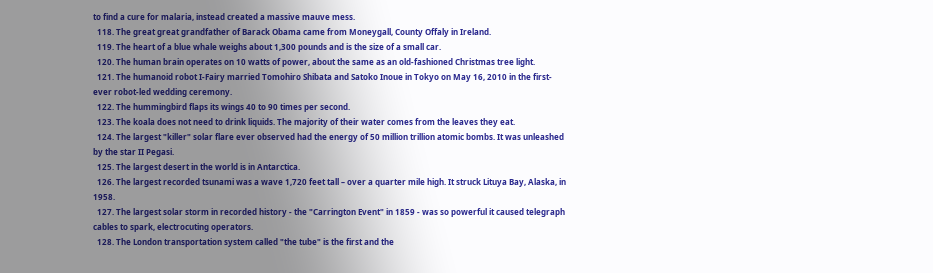to find a cure for malaria, instead created a massive mauve mess.
  118. The great great grandfather of Barack Obama came from Moneygall, County Offaly in Ireland.
  119. The heart of a blue whale weighs about 1,300 pounds and is the size of a small car.
  120. The human brain operates on 10 watts of power, about the same as an old-fashioned Christmas tree light.
  121. The humanoid robot I-Fairy married Tomohiro Shibata and Satoko Inoue in Tokyo on May 16, 2010 in the first-ever robot-led wedding ceremony.
  122. The hummingbird flaps its wings 40 to 90 times per second.
  123. The koala does not need to drink liquids. The majority of their water comes from the leaves they eat.
  124. The largest "killer" solar flare ever observed had the energy of 50 million trillion atomic bombs. It was unleashed by the star II Pegasi.
  125. The largest desert in the world is in Antarctica.
  126. The largest recorded tsunami was a wave 1,720 feet tall – over a quarter mile high. It struck Lituya Bay, Alaska, in 1958.
  127. The largest solar storm in recorded history - the "Carrington Event" in 1859 - was so powerful it caused telegraph cables to spark, electrocuting operators.
  128. The London transportation system called "the tube" is the first and the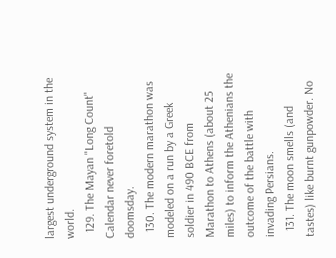largest underground system in the world.
  129. The Mayan "Long Count" Calendar never foretold doomsday.
  130. The modern marathon was modeled on a run by a Greek soldier in 490 BCE from Marathon to Athens (about 25 miles) to inform the Athenians the outcome of the battle with invading Persians.
  131. The moon smells (and tastes) like burnt gunpowder. No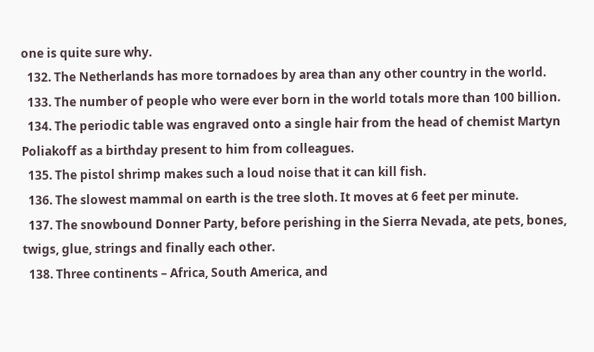one is quite sure why.
  132. The Netherlands has more tornadoes by area than any other country in the world.
  133. The number of people who were ever born in the world totals more than 100 billion.
  134. The periodic table was engraved onto a single hair from the head of chemist Martyn Poliakoff as a birthday present to him from colleagues.
  135. The pistol shrimp makes such a loud noise that it can kill fish.
  136. The slowest mammal on earth is the tree sloth. It moves at 6 feet per minute.
  137. The snowbound Donner Party, before perishing in the Sierra Nevada, ate pets, bones, twigs, glue, strings and finally each other.
  138. Three continents – Africa, South America, and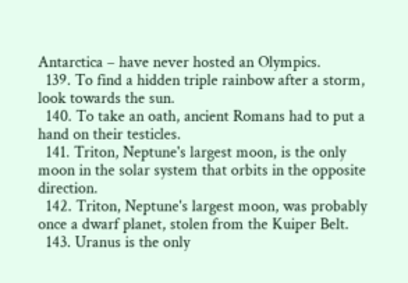Antarctica – have never hosted an Olympics.
  139. To find a hidden triple rainbow after a storm, look towards the sun.
  140. To take an oath, ancient Romans had to put a hand on their testicles.
  141. Triton, Neptune's largest moon, is the only moon in the solar system that orbits in the opposite direction.
  142. Triton, Neptune's largest moon, was probably once a dwarf planet, stolen from the Kuiper Belt.
  143. Uranus is the only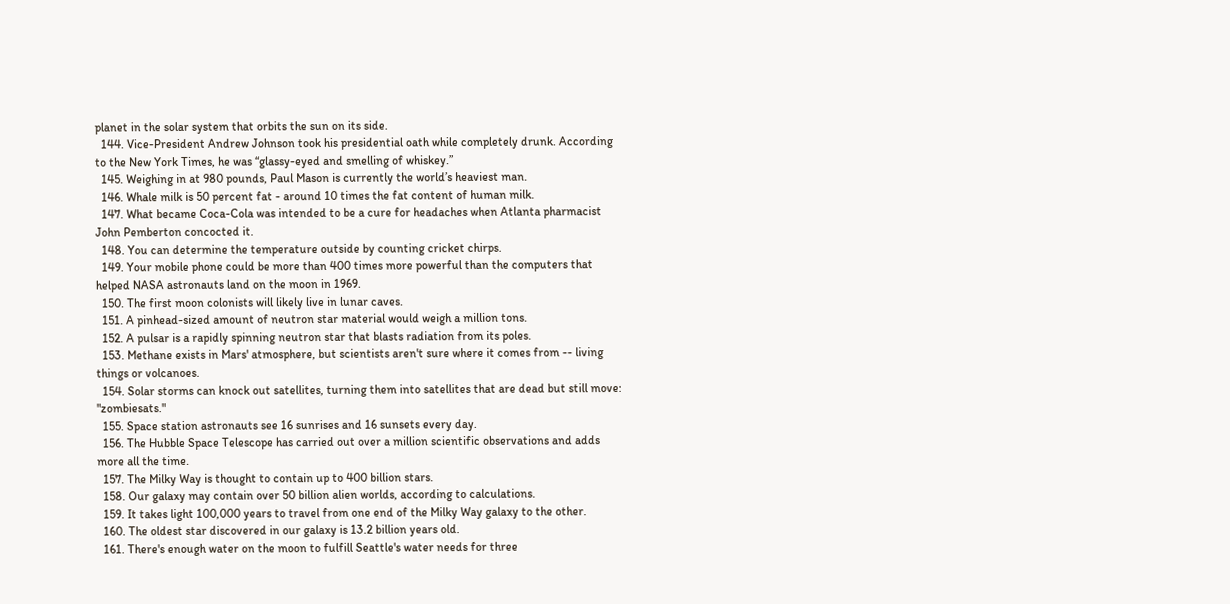planet in the solar system that orbits the sun on its side.
  144. Vice-President Andrew Johnson took his presidential oath while completely drunk. According to the New York Times, he was “glassy-eyed and smelling of whiskey.”
  145. Weighing in at 980 pounds, Paul Mason is currently the world’s heaviest man.
  146. Whale milk is 50 percent fat - around 10 times the fat content of human milk.
  147. What became Coca-Cola was intended to be a cure for headaches when Atlanta pharmacist John Pemberton concocted it.
  148. You can determine the temperature outside by counting cricket chirps.
  149. Your mobile phone could be more than 400 times more powerful than the computers that helped NASA astronauts land on the moon in 1969.
  150. The first moon colonists will likely live in lunar caves.
  151. A pinhead-sized amount of neutron star material would weigh a million tons.
  152. A pulsar is a rapidly spinning neutron star that blasts radiation from its poles.
  153. Methane exists in Mars' atmosphere, but scientists aren't sure where it comes from -- living things or volcanoes.
  154. Solar storms can knock out satellites, turning them into satellites that are dead but still move: "zombiesats."
  155. Space station astronauts see 16 sunrises and 16 sunsets every day.
  156. The Hubble Space Telescope has carried out over a million scientific observations and adds more all the time.
  157. The Milky Way is thought to contain up to 400 billion stars.
  158. Our galaxy may contain over 50 billion alien worlds, according to calculations.
  159. It takes light 100,000 years to travel from one end of the Milky Way galaxy to the other.
  160. The oldest star discovered in our galaxy is 13.2 billion years old.
  161. There's enough water on the moon to fulfill Seattle's water needs for three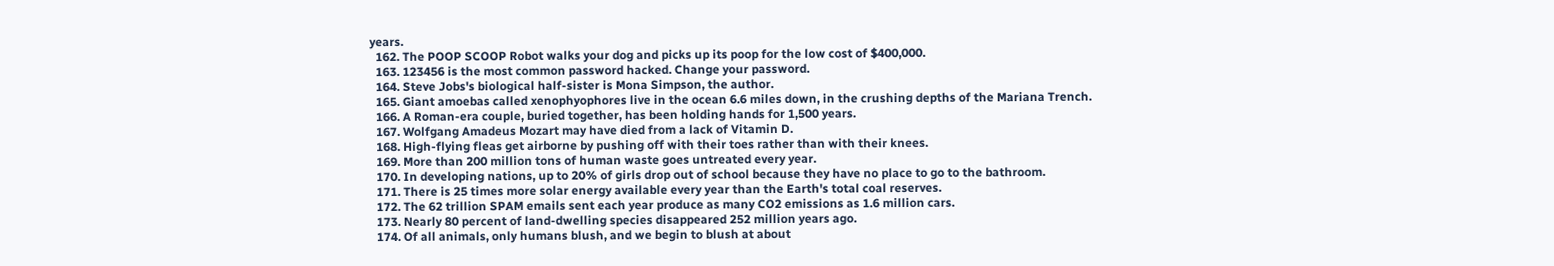years.
  162. The POOP SCOOP Robot walks your dog and picks up its poop for the low cost of $400,000.
  163. 123456 is the most common password hacked. Change your password.
  164. Steve Jobs's biological half-sister is Mona Simpson, the author.
  165. Giant amoebas called xenophyophores live in the ocean 6.6 miles down, in the crushing depths of the Mariana Trench.
  166. A Roman-era couple, buried together, has been holding hands for 1,500 years.
  167. Wolfgang Amadeus Mozart may have died from a lack of Vitamin D.
  168. High-flying fleas get airborne by pushing off with their toes rather than with their knees.
  169. More than 200 million tons of human waste goes untreated every year.
  170. In developing nations, up to 20% of girls drop out of school because they have no place to go to the bathroom.
  171. There is 25 times more solar energy available every year than the Earth's total coal reserves.
  172. The 62 trillion SPAM emails sent each year produce as many CO2 emissions as 1.6 million cars.
  173. Nearly 80 percent of land-dwelling species disappeared 252 million years ago.
  174. Of all animals, only humans blush, and we begin to blush at about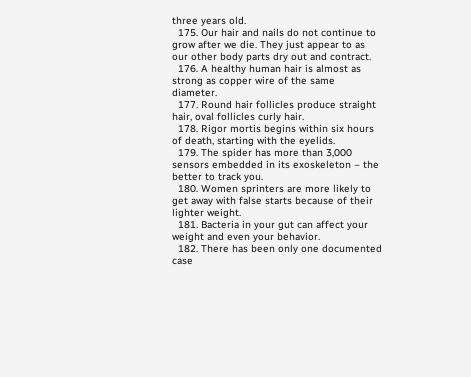three years old.
  175. Our hair and nails do not continue to grow after we die. They just appear to as our other body parts dry out and contract.
  176. A healthy human hair is almost as strong as copper wire of the same diameter.
  177. Round hair follicles produce straight hair, oval follicles curly hair.
  178. Rigor mortis begins within six hours of death, starting with the eyelids.
  179. The spider has more than 3,000 sensors embedded in its exoskeleton – the better to track you.
  180. Women sprinters are more likely to get away with false starts because of their lighter weight.
  181. Bacteria in your gut can affect your weight and even your behavior.
  182. There has been only one documented case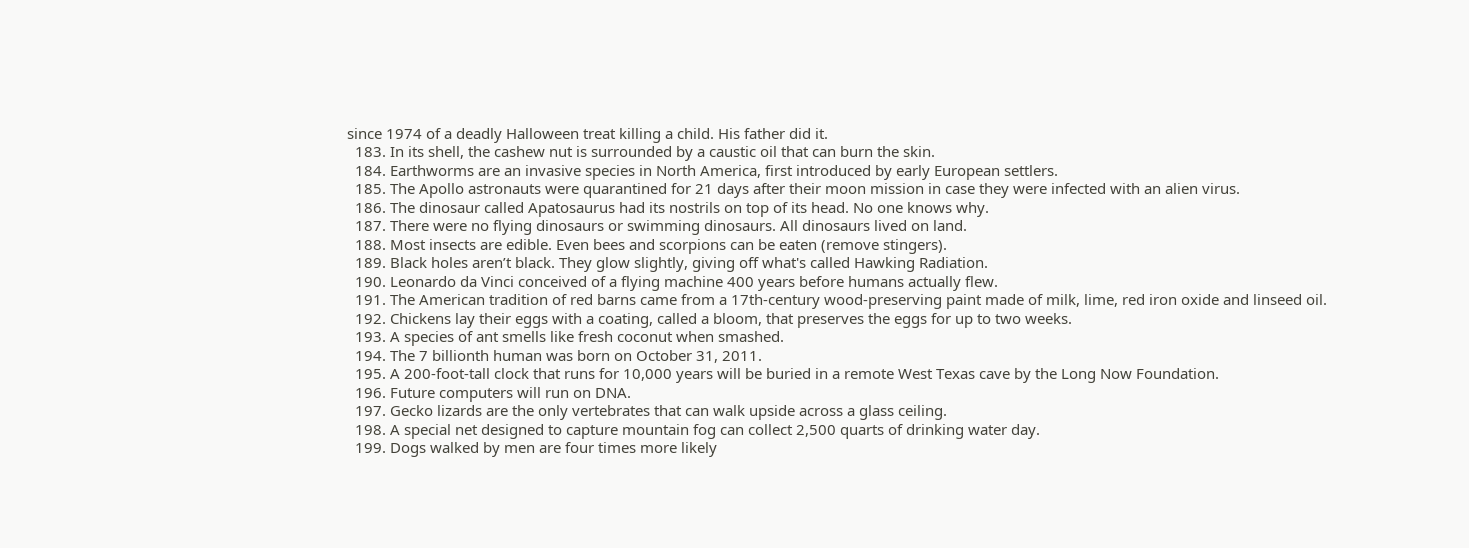since 1974 of a deadly Halloween treat killing a child. His father did it.
  183. In its shell, the cashew nut is surrounded by a caustic oil that can burn the skin.
  184. Earthworms are an invasive species in North America, first introduced by early European settlers.
  185. The Apollo astronauts were quarantined for 21 days after their moon mission in case they were infected with an alien virus.
  186. The dinosaur called Apatosaurus had its nostrils on top of its head. No one knows why.
  187. There were no flying dinosaurs or swimming dinosaurs. All dinosaurs lived on land.
  188. Most insects are edible. Even bees and scorpions can be eaten (remove stingers).
  189. Black holes aren’t black. They glow slightly, giving off what's called Hawking Radiation.
  190. Leonardo da Vinci conceived of a flying machine 400 years before humans actually flew.
  191. The American tradition of red barns came from a 17th-century wood-preserving paint made of milk, lime, red iron oxide and linseed oil.
  192. Chickens lay their eggs with a coating, called a bloom, that preserves the eggs for up to two weeks.
  193. A species of ant smells like fresh coconut when smashed.
  194. The 7 billionth human was born on October 31, 2011.
  195. A 200-foot-tall clock that runs for 10,000 years will be buried in a remote West Texas cave by the Long Now Foundation.
  196. Future computers will run on DNA.
  197. Gecko lizards are the only vertebrates that can walk upside across a glass ceiling.
  198. A special net designed to capture mountain fog can collect 2,500 quarts of drinking water day.
  199. Dogs walked by men are four times more likely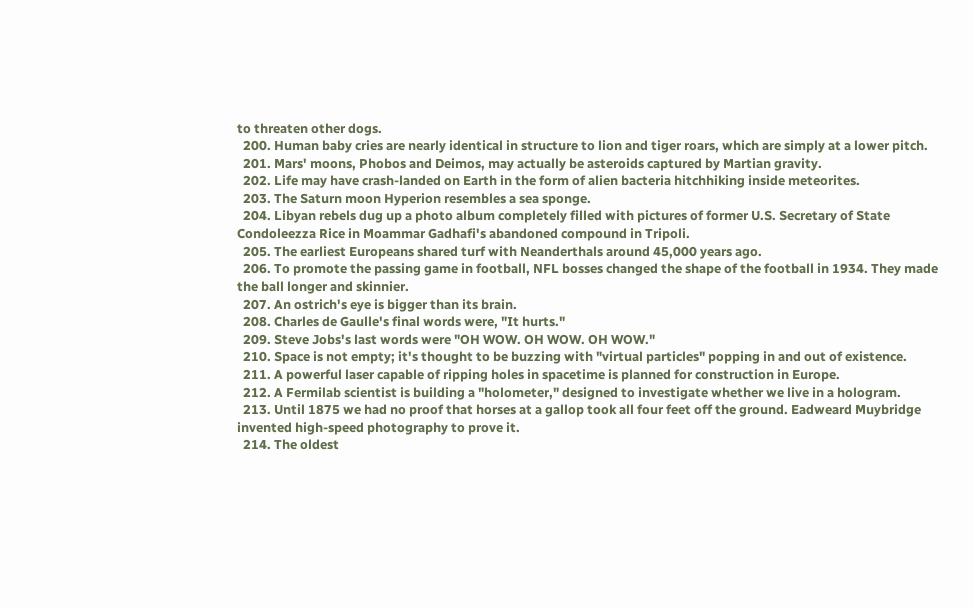to threaten other dogs.
  200. Human baby cries are nearly identical in structure to lion and tiger roars, which are simply at a lower pitch.
  201. Mars' moons, Phobos and Deimos, may actually be asteroids captured by Martian gravity.
  202. Life may have crash-landed on Earth in the form of alien bacteria hitchhiking inside meteorites.
  203. The Saturn moon Hyperion resembles a sea sponge.
  204. Libyan rebels dug up a photo album completely filled with pictures of former U.S. Secretary of State Condoleezza Rice in Moammar Gadhafi's abandoned compound in Tripoli.
  205. The earliest Europeans shared turf with Neanderthals around 45,000 years ago.
  206. To promote the passing game in football, NFL bosses changed the shape of the football in 1934. They made the ball longer and skinnier.
  207. An ostrich's eye is bigger than its brain.
  208. Charles de Gaulle's final words were, "It hurts."
  209. Steve Jobs's last words were "OH WOW. OH WOW. OH WOW."
  210. Space is not empty; it's thought to be buzzing with "virtual particles" popping in and out of existence.
  211. A powerful laser capable of ripping holes in spacetime is planned for construction in Europe.
  212. A Fermilab scientist is building a "holometer," designed to investigate whether we live in a hologram.
  213. Until 1875 we had no proof that horses at a gallop took all four feet off the ground. Eadweard Muybridge invented high-speed photography to prove it.
  214. The oldest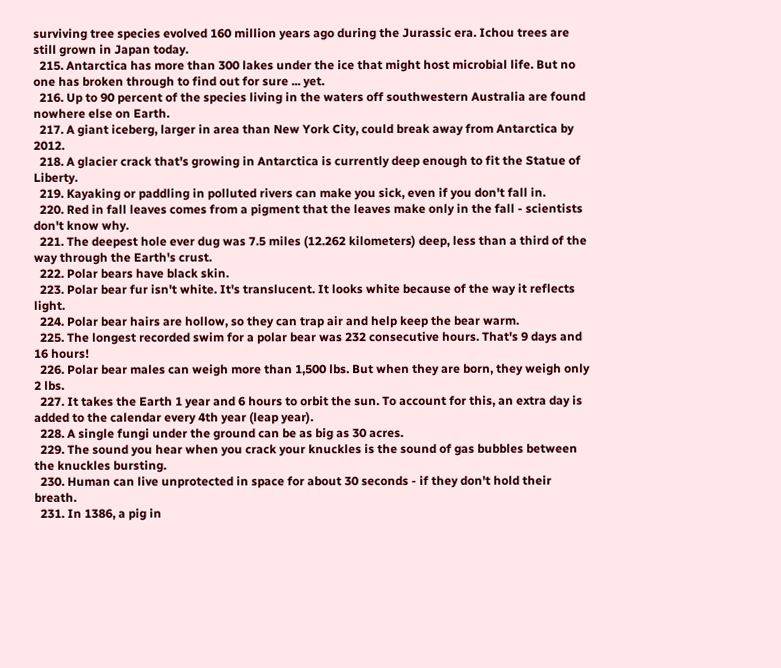surviving tree species evolved 160 million years ago during the Jurassic era. Ichou trees are still grown in Japan today.
  215. Antarctica has more than 300 lakes under the ice that might host microbial life. But no one has broken through to find out for sure ... yet.
  216. Up to 90 percent of the species living in the waters off southwestern Australia are found nowhere else on Earth.
  217. A giant iceberg, larger in area than New York City, could break away from Antarctica by 2012.
  218. A glacier crack that's growing in Antarctica is currently deep enough to fit the Statue of Liberty.
  219. Kayaking or paddling in polluted rivers can make you sick, even if you don't fall in.
  220. Red in fall leaves comes from a pigment that the leaves make only in the fall - scientists don't know why.
  221. The deepest hole ever dug was 7.5 miles (12.262 kilometers) deep, less than a third of the way through the Earth's crust.
  222. Polar bears have black skin.
  223. Polar bear fur isn't white. It's translucent. It looks white because of the way it reflects light.
  224. Polar bear hairs are hollow, so they can trap air and help keep the bear warm.
  225. The longest recorded swim for a polar bear was 232 consecutive hours. That's 9 days and 16 hours!
  226. Polar bear males can weigh more than 1,500 lbs. But when they are born, they weigh only 2 lbs.
  227. It takes the Earth 1 year and 6 hours to orbit the sun. To account for this, an extra day is added to the calendar every 4th year (leap year).
  228. A single fungi under the ground can be as big as 30 acres.
  229. The sound you hear when you crack your knuckles is the sound of gas bubbles between the knuckles bursting.
  230. Human can live unprotected in space for about 30 seconds - if they don't hold their breath.
  231. In 1386, a pig in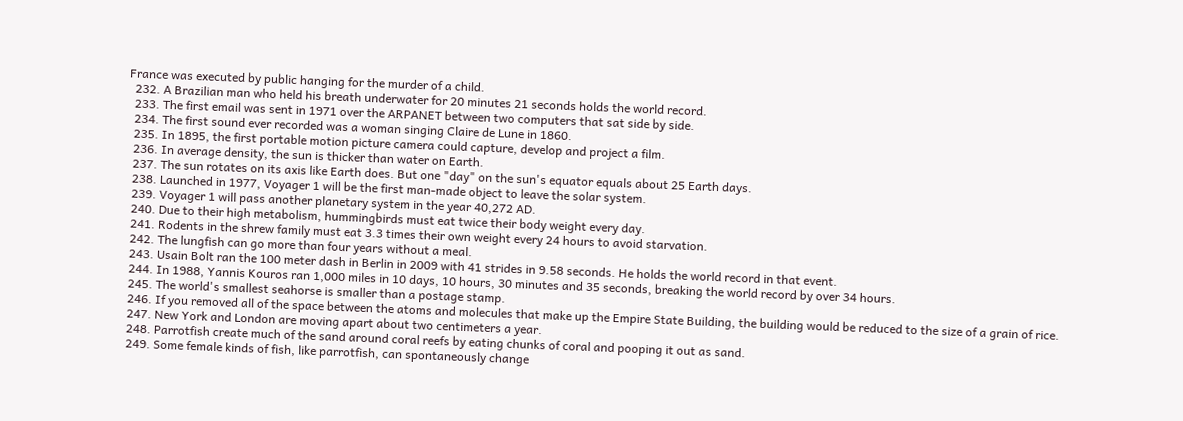France was executed by public hanging for the murder of a child.
  232. A Brazilian man who held his breath underwater for 20 minutes 21 seconds holds the world record.
  233. The first email was sent in 1971 over the ARPANET between two computers that sat side by side.
  234. The first sound ever recorded was a woman singing Claire de Lune in 1860.
  235. In 1895, the first portable motion picture camera could capture, develop and project a film.
  236. In average density, the sun is thicker than water on Earth.
  237. The sun rotates on its axis like Earth does. But one "day" on the sun's equator equals about 25 Earth days.
  238. Launched in 1977, Voyager 1 will be the first man-made object to leave the solar system.
  239. Voyager 1 will pass another planetary system in the year 40,272 AD.
  240. Due to their high metabolism, hummingbirds must eat twice their body weight every day.
  241. Rodents in the shrew family must eat 3.3 times their own weight every 24 hours to avoid starvation.
  242. The lungfish can go more than four years without a meal.
  243. Usain Bolt ran the 100 meter dash in Berlin in 2009 with 41 strides in 9.58 seconds. He holds the world record in that event.
  244. In 1988, Yannis Kouros ran 1,000 miles in 10 days, 10 hours, 30 minutes and 35 seconds, breaking the world record by over 34 hours.
  245. The world's smallest seahorse is smaller than a postage stamp.
  246. If you removed all of the space between the atoms and molecules that make up the Empire State Building, the building would be reduced to the size of a grain of rice.
  247. New York and London are moving apart about two centimeters a year.
  248. Parrotfish create much of the sand around coral reefs by eating chunks of coral and pooping it out as sand.
  249. Some female kinds of fish, like parrotfish, can spontaneously change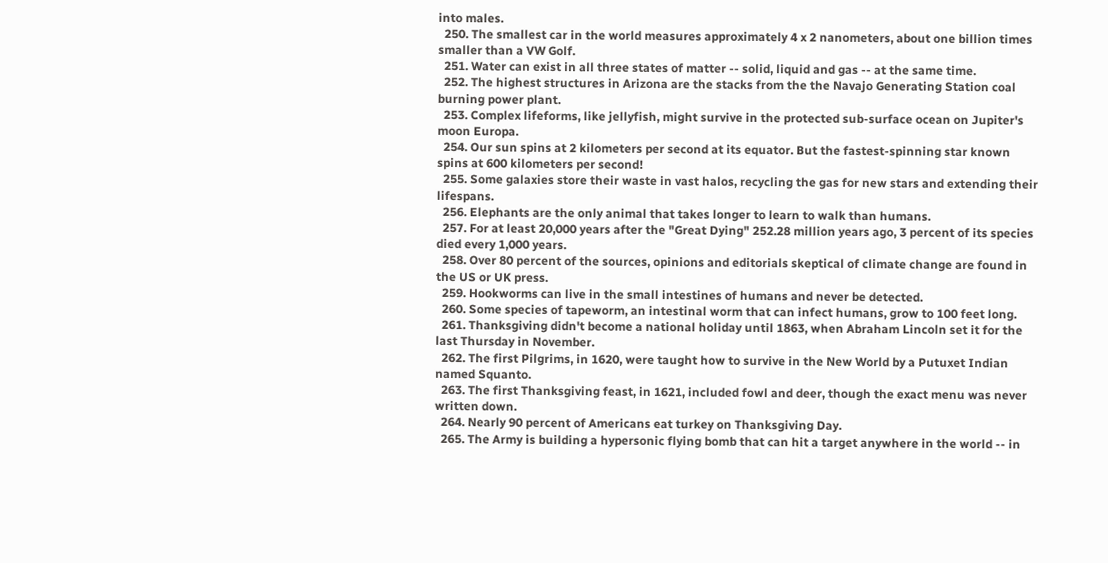into males.
  250. The smallest car in the world measures approximately 4 x 2 nanometers, about one billion times smaller than a VW Golf.
  251. Water can exist in all three states of matter -- solid, liquid and gas -- at the same time.
  252. The highest structures in Arizona are the stacks from the the Navajo Generating Station coal burning power plant.
  253. Complex lifeforms, like jellyfish, might survive in the protected sub-surface ocean on Jupiter's moon Europa.
  254. Our sun spins at 2 kilometers per second at its equator. But the fastest-spinning star known spins at 600 kilometers per second!
  255. Some galaxies store their waste in vast halos, recycling the gas for new stars and extending their lifespans.
  256. Elephants are the only animal that takes longer to learn to walk than humans.
  257. For at least 20,000 years after the "Great Dying" 252.28 million years ago, 3 percent of its species died every 1,000 years.
  258. Over 80 percent of the sources, opinions and editorials skeptical of climate change are found in the US or UK press.
  259. Hookworms can live in the small intestines of humans and never be detected.
  260. Some species of tapeworm, an intestinal worm that can infect humans, grow to 100 feet long.
  261. Thanksgiving didn't become a national holiday until 1863, when Abraham Lincoln set it for the last Thursday in November.
  262. The first Pilgrims, in 1620, were taught how to survive in the New World by a Putuxet Indian named Squanto.
  263. The first Thanksgiving feast, in 1621, included fowl and deer, though the exact menu was never written down.
  264. Nearly 90 percent of Americans eat turkey on Thanksgiving Day.
  265. The Army is building a hypersonic flying bomb that can hit a target anywhere in the world -- in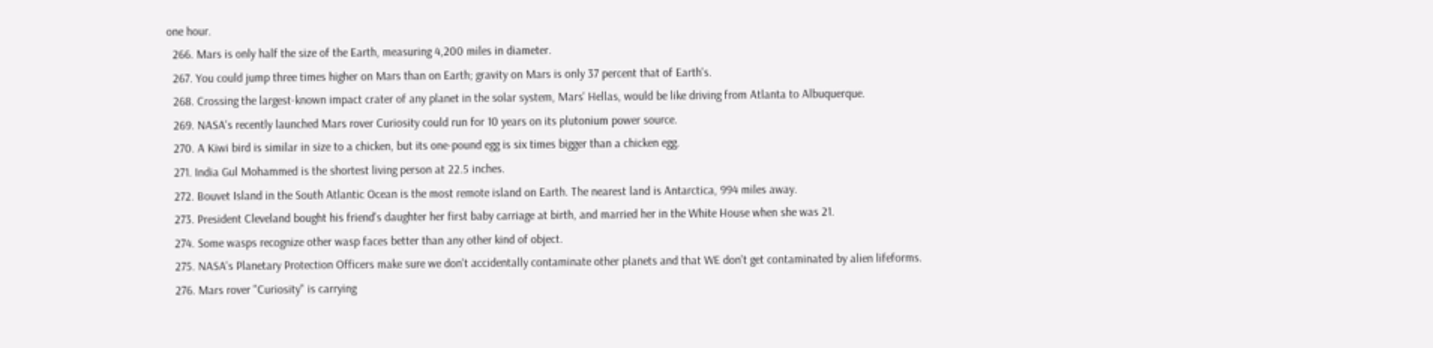one hour.
  266. Mars is only half the size of the Earth, measuring 4,200 miles in diameter.
  267. You could jump three times higher on Mars than on Earth; gravity on Mars is only 37 percent that of Earth's.
  268. Crossing the largest-known impact crater of any planet in the solar system, Mars' Hellas, would be like driving from Atlanta to Albuquerque.
  269. NASA's recently launched Mars rover Curiosity could run for 10 years on its plutonium power source.
  270. A Kiwi bird is similar in size to a chicken, but its one-pound egg is six times bigger than a chicken egg.
  271. India Gul Mohammed is the shortest living person at 22.5 inches.
  272. Bouvet Island in the South Atlantic Ocean is the most remote island on Earth. The nearest land is Antarctica, 994 miles away.
  273. President Cleveland bought his friend's daughter her first baby carriage at birth, and married her in the White House when she was 21.
  274. Some wasps recognize other wasp faces better than any other kind of object.
  275. NASA's Planetary Protection Officers make sure we don't accidentally contaminate other planets and that WE don't get contaminated by alien lifeforms.
  276. Mars rover "Curiosity" is carrying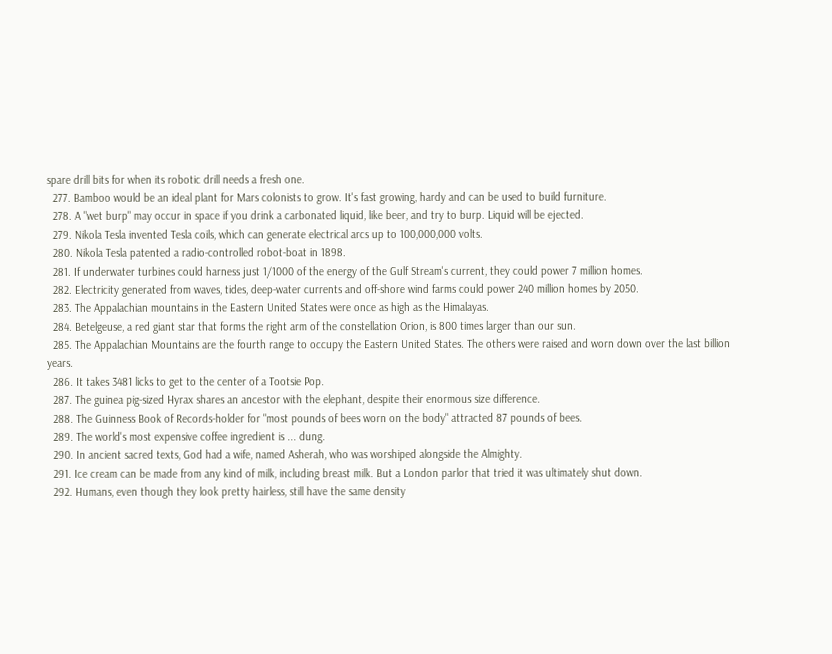spare drill bits for when its robotic drill needs a fresh one.
  277. Bamboo would be an ideal plant for Mars colonists to grow. It's fast growing, hardy and can be used to build furniture.
  278. A "wet burp" may occur in space if you drink a carbonated liquid, like beer, and try to burp. Liquid will be ejected.
  279. Nikola Tesla invented Tesla coils, which can generate electrical arcs up to 100,000,000 volts.
  280. Nikola Tesla patented a radio-controlled robot-boat in 1898.
  281. If underwater turbines could harness just 1/1000 of the energy of the Gulf Stream's current, they could power 7 million homes.
  282. Electricity generated from waves, tides, deep-water currents and off-shore wind farms could power 240 million homes by 2050.
  283. The Appalachian mountains in the Eastern United States were once as high as the Himalayas.
  284. Betelgeuse, a red giant star that forms the right arm of the constellation Orion, is 800 times larger than our sun.
  285. The Appalachian Mountains are the fourth range to occupy the Eastern United States. The others were raised and worn down over the last billion years.
  286. It takes 3481 licks to get to the center of a Tootsie Pop.
  287. The guinea pig-sized Hyrax shares an ancestor with the elephant, despite their enormous size difference.
  288. The Guinness Book of Records-holder for "most pounds of bees worn on the body" attracted 87 pounds of bees.
  289. The world's most expensive coffee ingredient is ... dung.
  290. In ancient sacred texts, God had a wife, named Asherah, who was worshiped alongside the Almighty.
  291. Ice cream can be made from any kind of milk, including breast milk. But a London parlor that tried it was ultimately shut down.
  292. Humans, even though they look pretty hairless, still have the same density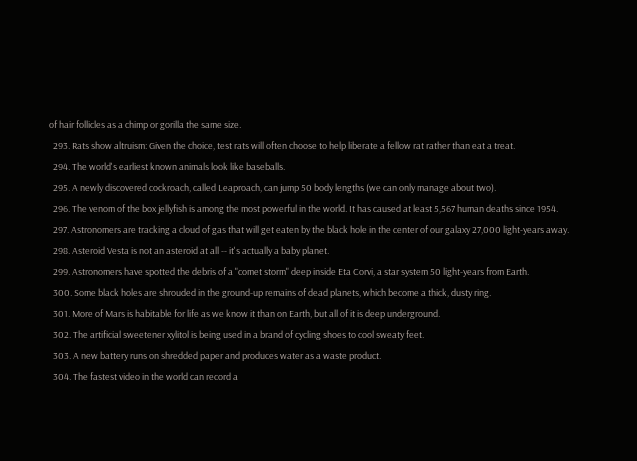of hair follicles as a chimp or gorilla the same size.
  293. Rats show altruism: Given the choice, test rats will often choose to help liberate a fellow rat rather than eat a treat.
  294. The world's earliest known animals look like baseballs.
  295. A newly discovered cockroach, called Leaproach, can jump 50 body lengths (we can only manage about two).
  296. The venom of the box jellyfish is among the most powerful in the world. It has caused at least 5,567 human deaths since 1954.
  297. Astronomers are tracking a cloud of gas that will get eaten by the black hole in the center of our galaxy 27,000 light-years away.
  298. Asteroid Vesta is not an asteroid at all -- it's actually a baby planet.
  299. Astronomers have spotted the debris of a "comet storm" deep inside Eta Corvi, a star system 50 light-years from Earth.
  300. Some black holes are shrouded in the ground-up remains of dead planets, which become a thick, dusty ring.
  301. More of Mars is habitable for life as we know it than on Earth, but all of it is deep underground.
  302. The artificial sweetener xylitol is being used in a brand of cycling shoes to cool sweaty feet.
  303. A new battery runs on shredded paper and produces water as a waste product.
  304. The fastest video in the world can record a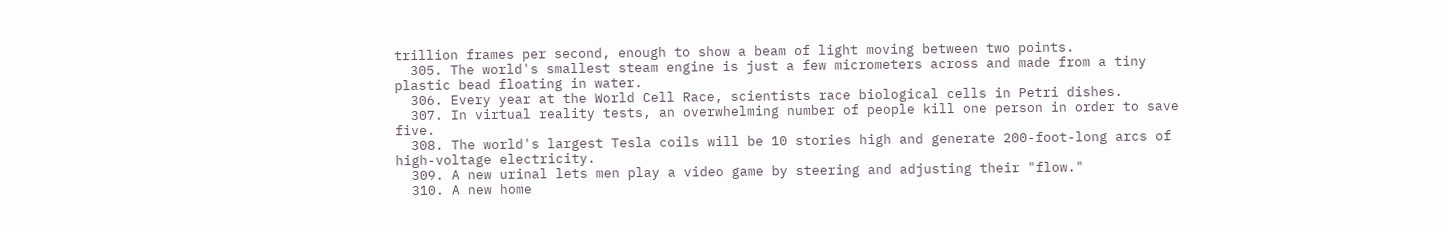trillion frames per second, enough to show a beam of light moving between two points.
  305. The world's smallest steam engine is just a few micrometers across and made from a tiny plastic bead floating in water.
  306. Every year at the World Cell Race, scientists race biological cells in Petri dishes.
  307. In virtual reality tests, an overwhelming number of people kill one person in order to save five.
  308. The world's largest Tesla coils will be 10 stories high and generate 200-foot-long arcs of high-voltage electricity.
  309. A new urinal lets men play a video game by steering and adjusting their "flow."
  310. A new home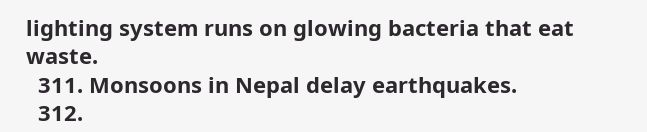lighting system runs on glowing bacteria that eat waste.
  311. Monsoons in Nepal delay earthquakes.
  312.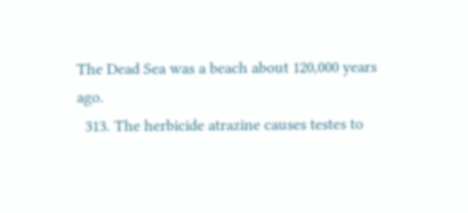The Dead Sea was a beach about 120,000 years ago.
  313. The herbicide atrazine causes testes to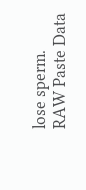lose sperm.
RAW Paste Data